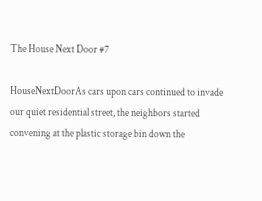The House Next Door #7

HouseNextDoorAs cars upon cars continued to invade our quiet residential street, the neighbors started convening at the plastic storage bin down the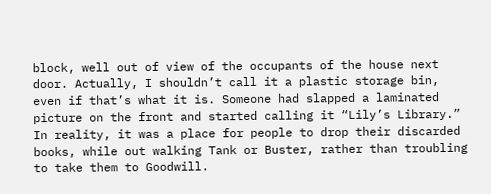block, well out of view of the occupants of the house next door. Actually, I shouldn’t call it a plastic storage bin, even if that’s what it is. Someone had slapped a laminated picture on the front and started calling it “Lily’s Library.” In reality, it was a place for people to drop their discarded books, while out walking Tank or Buster, rather than troubling to take them to Goodwill.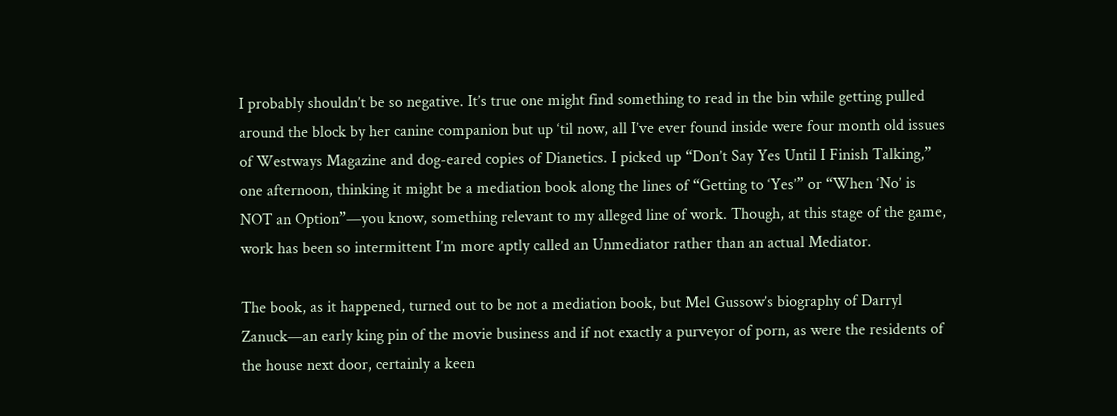I probably shouldn’t be so negative. It’s true one might find something to read in the bin while getting pulled around the block by her canine companion but up ‘til now, all I’ve ever found inside were four month old issues of Westways Magazine and dog-eared copies of Dianetics. I picked up “Don’t Say Yes Until I Finish Talking,” one afternoon, thinking it might be a mediation book along the lines of “Getting to ‘Yes’” or “When ‘No’ is NOT an Option”—you know, something relevant to my alleged line of work. Though, at this stage of the game, work has been so intermittent I’m more aptly called an Unmediator rather than an actual Mediator.

The book, as it happened, turned out to be not a mediation book, but Mel Gussow’s biography of Darryl Zanuck—an early king pin of the movie business and if not exactly a purveyor of porn, as were the residents of the house next door, certainly a keen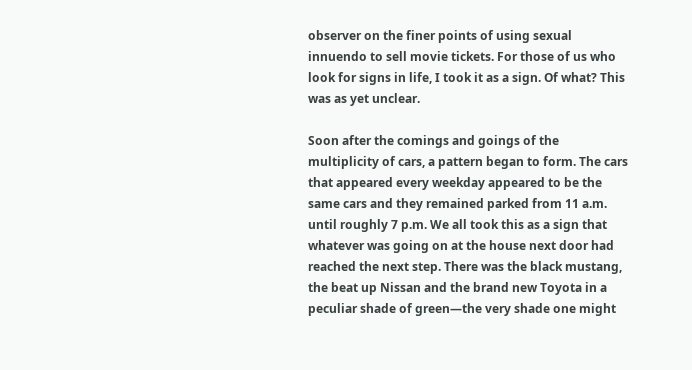observer on the finer points of using sexual innuendo to sell movie tickets. For those of us who look for signs in life, I took it as a sign. Of what? This was as yet unclear.

Soon after the comings and goings of the multiplicity of cars, a pattern began to form. The cars that appeared every weekday appeared to be the same cars and they remained parked from 11 a.m. until roughly 7 p.m. We all took this as a sign that whatever was going on at the house next door had reached the next step. There was the black mustang, the beat up Nissan and the brand new Toyota in a peculiar shade of green—the very shade one might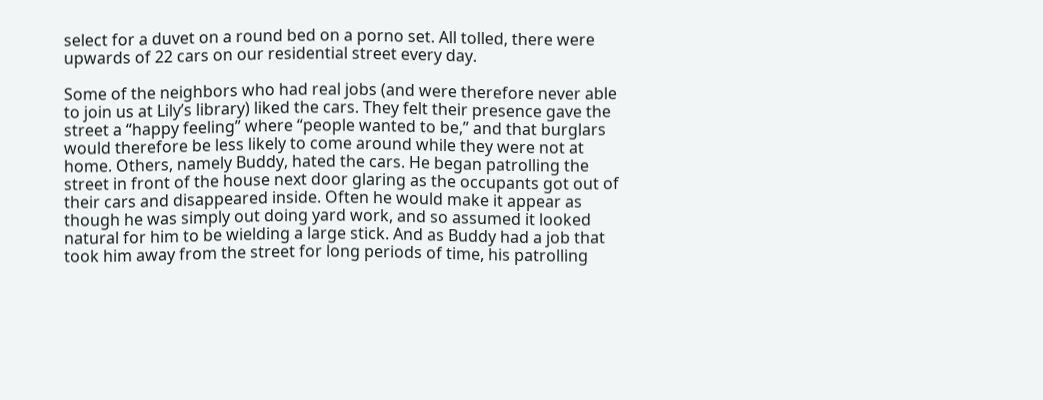select for a duvet on a round bed on a porno set. All tolled, there were upwards of 22 cars on our residential street every day.

Some of the neighbors who had real jobs (and were therefore never able to join us at Lily’s library) liked the cars. They felt their presence gave the street a “happy feeling” where “people wanted to be,” and that burglars would therefore be less likely to come around while they were not at home. Others, namely Buddy, hated the cars. He began patrolling the street in front of the house next door glaring as the occupants got out of their cars and disappeared inside. Often he would make it appear as though he was simply out doing yard work, and so assumed it looked natural for him to be wielding a large stick. And as Buddy had a job that took him away from the street for long periods of time, his patrolling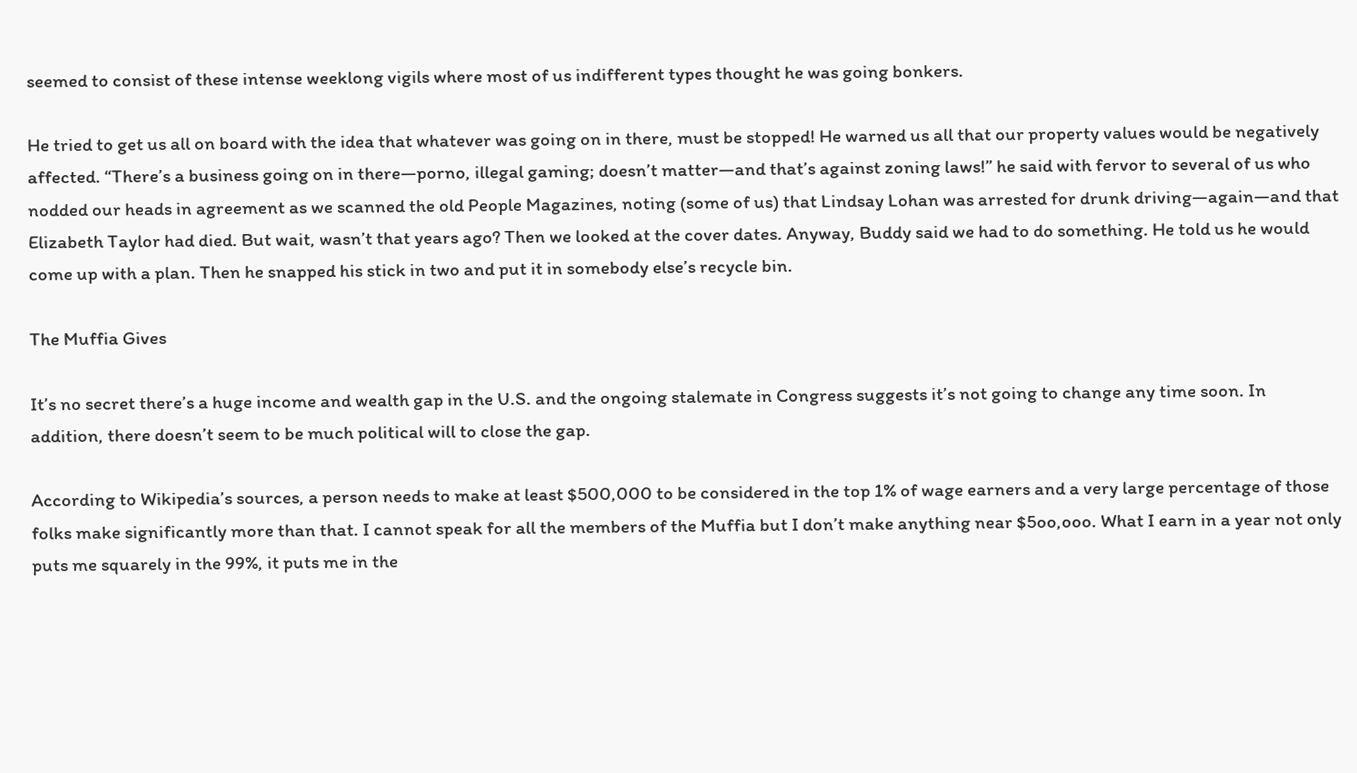seemed to consist of these intense weeklong vigils where most of us indifferent types thought he was going bonkers.

He tried to get us all on board with the idea that whatever was going on in there, must be stopped! He warned us all that our property values would be negatively affected. “There’s a business going on in there—porno, illegal gaming; doesn’t matter—and that’s against zoning laws!” he said with fervor to several of us who nodded our heads in agreement as we scanned the old People Magazines, noting (some of us) that Lindsay Lohan was arrested for drunk driving—again—and that Elizabeth Taylor had died. But wait, wasn’t that years ago? Then we looked at the cover dates. Anyway, Buddy said we had to do something. He told us he would come up with a plan. Then he snapped his stick in two and put it in somebody else’s recycle bin.

The Muffia Gives

It’s no secret there’s a huge income and wealth gap in the U.S. and the ongoing stalemate in Congress suggests it’s not going to change any time soon. In addition, there doesn’t seem to be much political will to close the gap.

According to Wikipedia’s sources, a person needs to make at least $500,000 to be considered in the top 1% of wage earners and a very large percentage of those folks make significantly more than that. I cannot speak for all the members of the Muffia but I don’t make anything near $5oo,ooo. What I earn in a year not only puts me squarely in the 99%, it puts me in the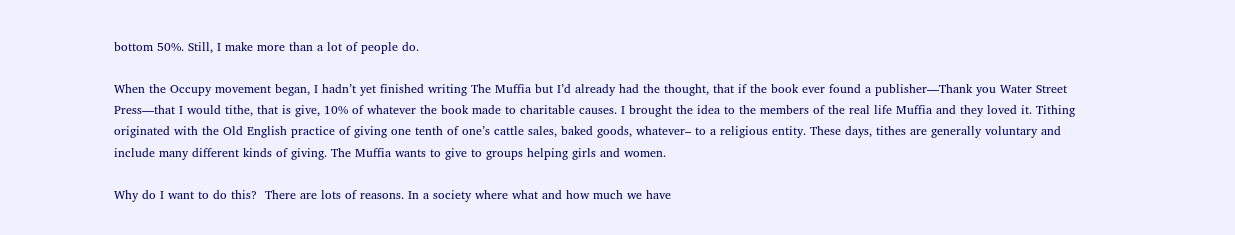bottom 50%. Still, I make more than a lot of people do.

When the Occupy movement began, I hadn’t yet finished writing The Muffia but I’d already had the thought, that if the book ever found a publisher—Thank you Water Street Press—that I would tithe, that is give, 10% of whatever the book made to charitable causes. I brought the idea to the members of the real life Muffia and they loved it. Tithing originated with the Old English practice of giving one tenth of one’s cattle sales, baked goods, whatever– to a religious entity. These days, tithes are generally voluntary and include many different kinds of giving. The Muffia wants to give to groups helping girls and women.

Why do I want to do this?  There are lots of reasons. In a society where what and how much we have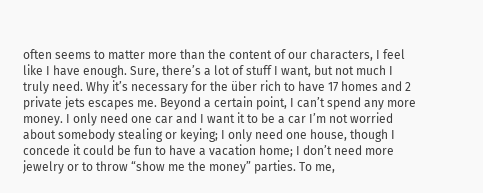often seems to matter more than the content of our characters, I feel like I have enough. Sure, there’s a lot of stuff I want, but not much I truly need. Why it’s necessary for the über rich to have 17 homes and 2 private jets escapes me. Beyond a certain point, I can’t spend any more money. I only need one car and I want it to be a car I’m not worried about somebody stealing or keying; I only need one house, though I concede it could be fun to have a vacation home; I don’t need more jewelry or to throw “show me the money” parties. To me,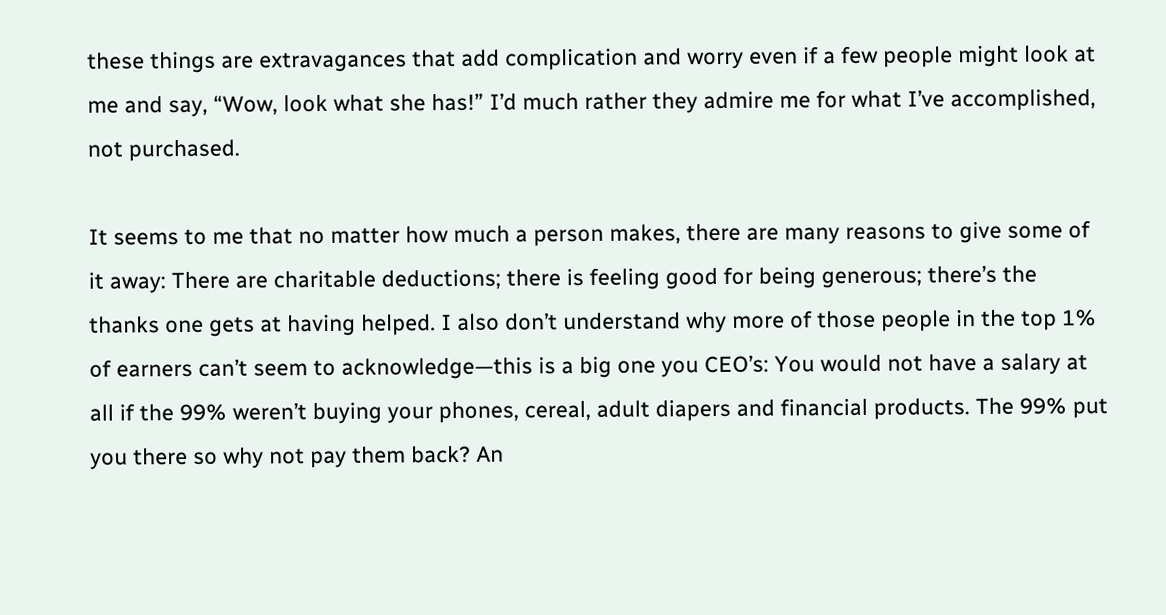these things are extravagances that add complication and worry even if a few people might look at me and say, “Wow, look what she has!” I’d much rather they admire me for what I’ve accomplished, not purchased.

It seems to me that no matter how much a person makes, there are many reasons to give some of it away: There are charitable deductions; there is feeling good for being generous; there’s the thanks one gets at having helped. I also don’t understand why more of those people in the top 1% of earners can’t seem to acknowledge—this is a big one you CEO’s: You would not have a salary at all if the 99% weren’t buying your phones, cereal, adult diapers and financial products. The 99% put you there so why not pay them back? An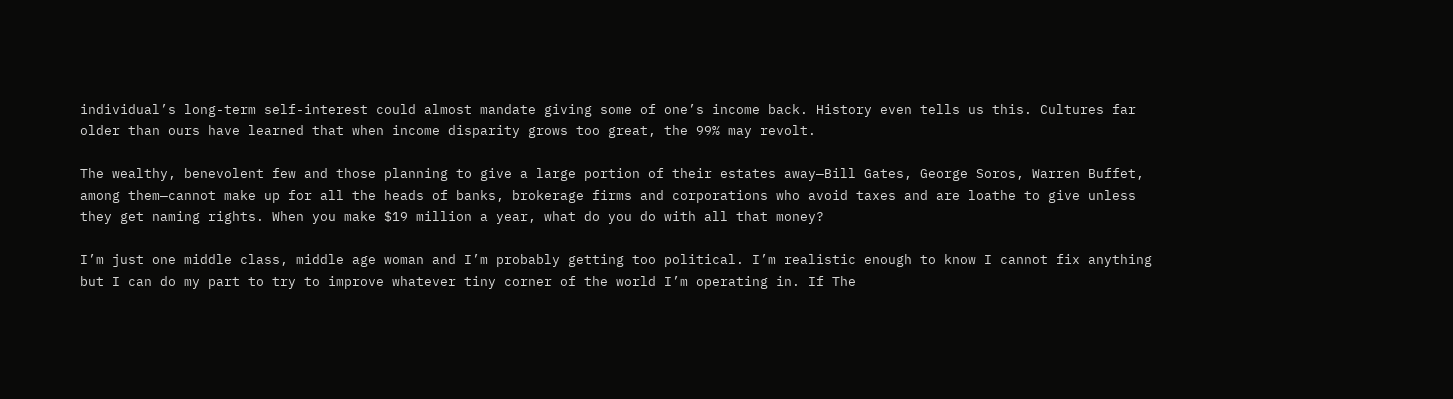individual’s long-term self-interest could almost mandate giving some of one’s income back. History even tells us this. Cultures far older than ours have learned that when income disparity grows too great, the 99% may revolt.

The wealthy, benevolent few and those planning to give a large portion of their estates away—Bill Gates, George Soros, Warren Buffet, among them—cannot make up for all the heads of banks, brokerage firms and corporations who avoid taxes and are loathe to give unless they get naming rights. When you make $19 million a year, what do you do with all that money?

I’m just one middle class, middle age woman and I’m probably getting too political. I’m realistic enough to know I cannot fix anything but I can do my part to try to improve whatever tiny corner of the world I’m operating in. If The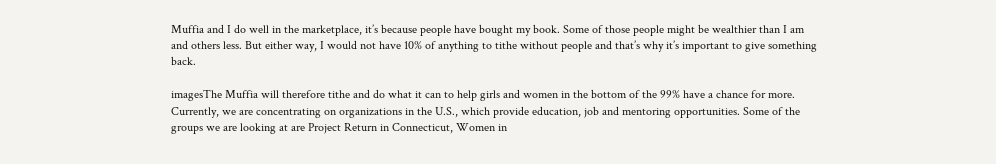Muffia and I do well in the marketplace, it’s because people have bought my book. Some of those people might be wealthier than I am and others less. But either way, I would not have 10% of anything to tithe without people and that’s why it’s important to give something back.

imagesThe Muffia will therefore tithe and do what it can to help girls and women in the bottom of the 99% have a chance for more. Currently, we are concentrating on organizations in the U.S., which provide education, job and mentoring opportunities. Some of the groups we are looking at are Project Return in Connecticut, Women in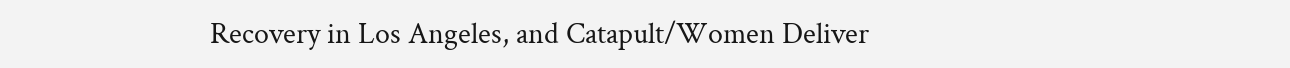Recovery in Los Angeles, and Catapult/Women Deliver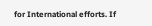for International efforts. If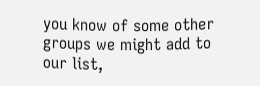you know of some other groups we might add to our list,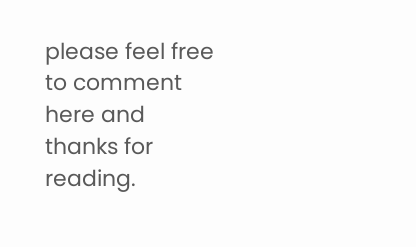please feel free to comment here and thanks for reading.